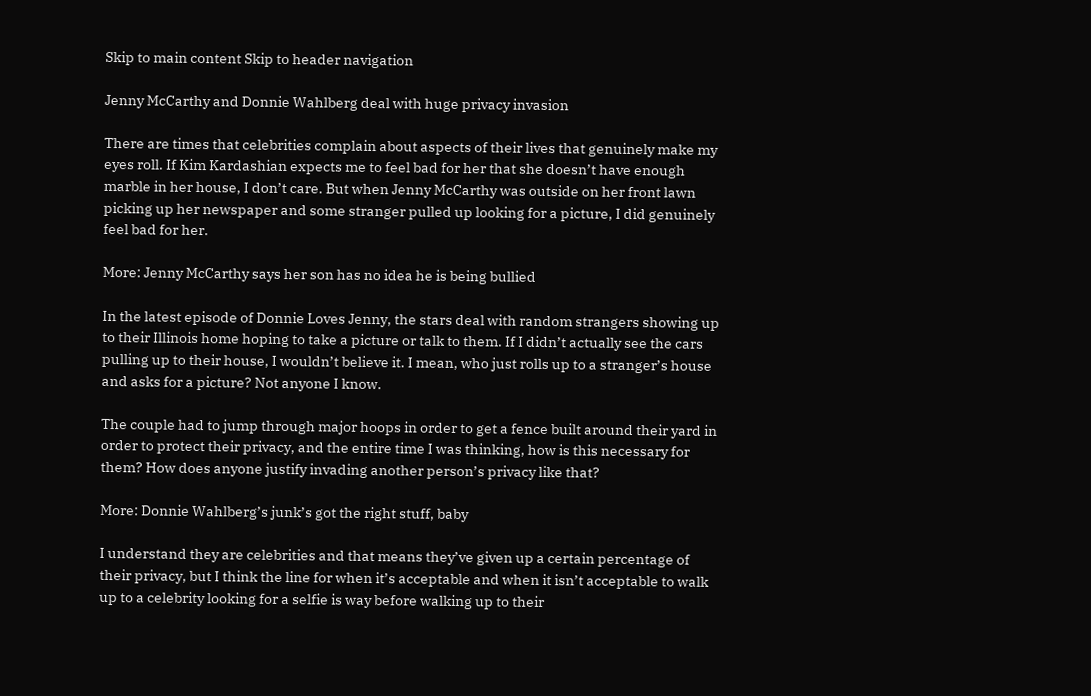Skip to main content Skip to header navigation

Jenny McCarthy and Donnie Wahlberg deal with huge privacy invasion

There are times that celebrities complain about aspects of their lives that genuinely make my eyes roll. If Kim Kardashian expects me to feel bad for her that she doesn’t have enough marble in her house, I don’t care. But when Jenny McCarthy was outside on her front lawn picking up her newspaper and some stranger pulled up looking for a picture, I did genuinely feel bad for her.

More: Jenny McCarthy says her son has no idea he is being bullied

In the latest episode of Donnie Loves Jenny, the stars deal with random strangers showing up to their Illinois home hoping to take a picture or talk to them. If I didn’t actually see the cars pulling up to their house, I wouldn’t believe it. I mean, who just rolls up to a stranger’s house and asks for a picture? Not anyone I know.

The couple had to jump through major hoops in order to get a fence built around their yard in order to protect their privacy, and the entire time I was thinking, how is this necessary for them? How does anyone justify invading another person’s privacy like that?

More: Donnie Wahlberg’s junk’s got the right stuff, baby

I understand they are celebrities and that means they’ve given up a certain percentage of their privacy, but I think the line for when it’s acceptable and when it isn’t acceptable to walk up to a celebrity looking for a selfie is way before walking up to their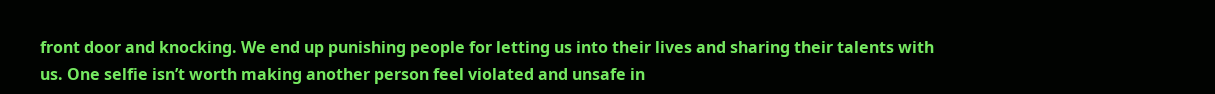front door and knocking. We end up punishing people for letting us into their lives and sharing their talents with us. One selfie isn’t worth making another person feel violated and unsafe in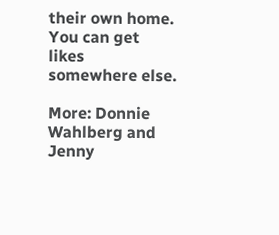their own home. You can get likes somewhere else.

More: Donnie Wahlberg and Jenny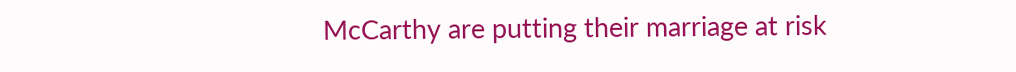McCarthy are putting their marriage at risk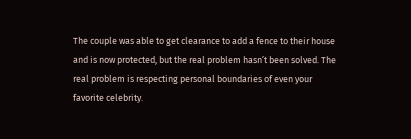The couple was able to get clearance to add a fence to their house and is now protected, but the real problem hasn’t been solved. The real problem is respecting personal boundaries of even your favorite celebrity.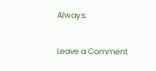Always.

Leave a Comment